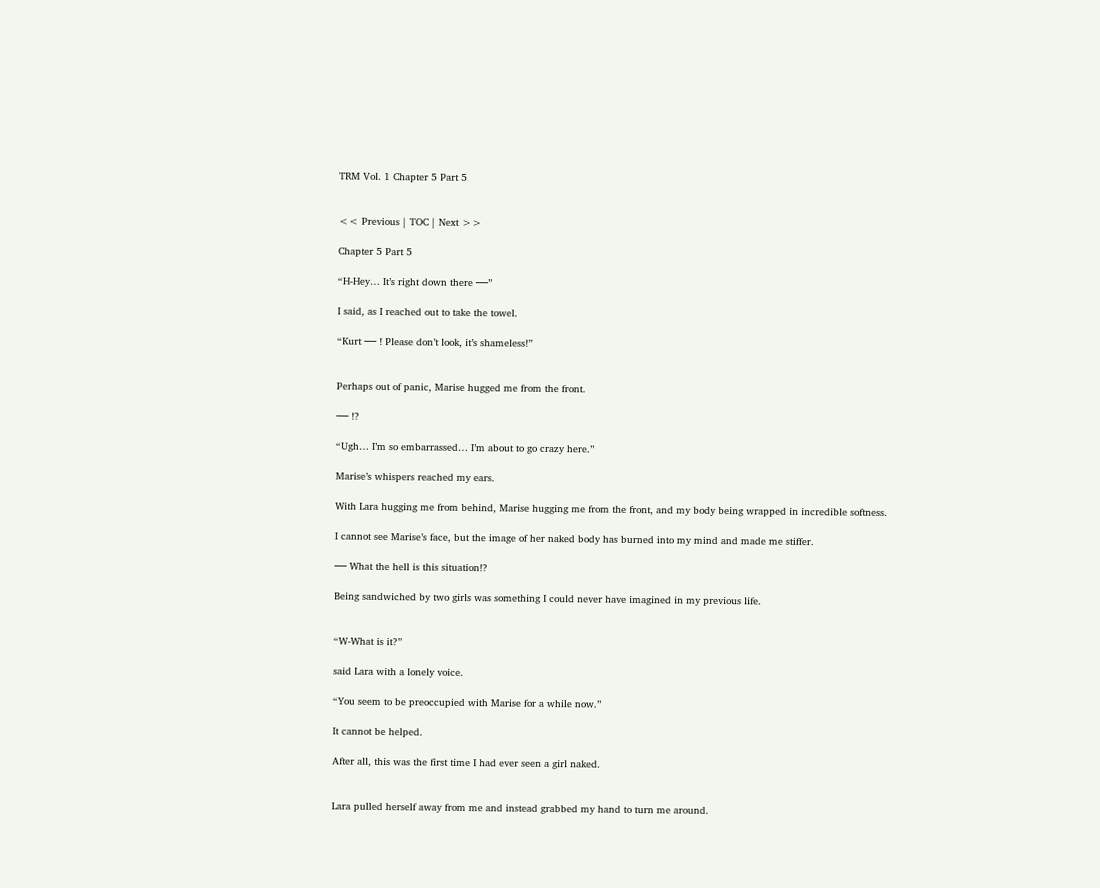TRM Vol. 1 Chapter 5 Part 5


<< Previous | TOC | Next >>

Chapter 5 Part 5

“H-Hey… It’s right down there ──”

I said, as I reached out to take the towel.

“Kurt ── ! Please don’t look, it’s shameless!”


Perhaps out of panic, Marise hugged me from the front.

── !?

“Ugh… I’m so embarrassed… I’m about to go crazy here.”

Marise’s whispers reached my ears.

With Lara hugging me from behind, Marise hugging me from the front, and my body being wrapped in incredible softness.

I cannot see Marise’s face, but the image of her naked body has burned into my mind and made me stiffer.

── What the hell is this situation!?

Being sandwiched by two girls was something I could never have imagined in my previous life.


“W-What is it?”

said Lara with a lonely voice.

“You seem to be preoccupied with Marise for a while now.”

It cannot be helped.

After all, this was the first time I had ever seen a girl naked.


Lara pulled herself away from me and instead grabbed my hand to turn me around.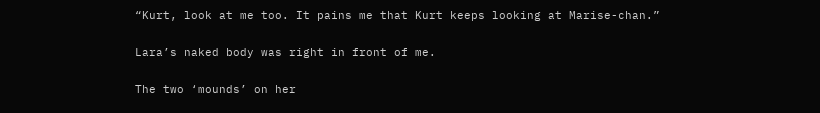“Kurt, look at me too. It pains me that Kurt keeps looking at Marise-chan.”

Lara’s naked body was right in front of me.

The two ‘mounds’ on her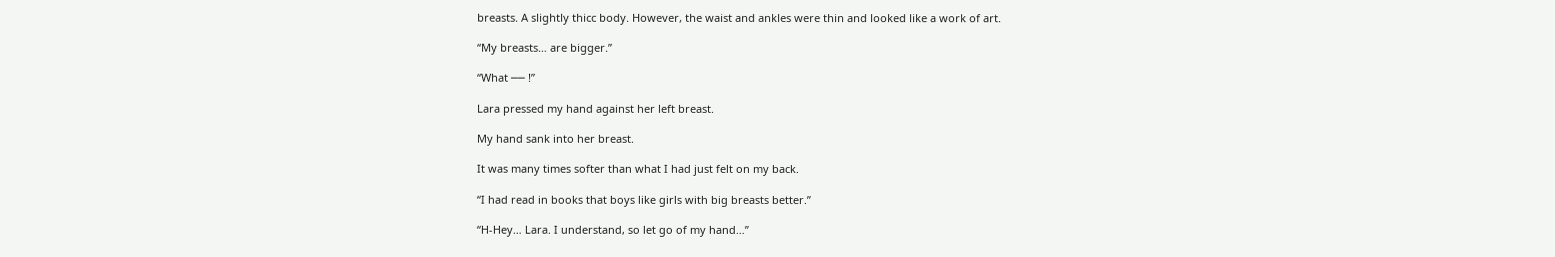breasts. A slightly thicc body. However, the waist and ankles were thin and looked like a work of art.

“My breasts… are bigger.”

“What ── !”

Lara pressed my hand against her left breast.

My hand sank into her breast.

It was many times softer than what I had just felt on my back.

“I had read in books that boys like girls with big breasts better.”

“H-Hey… Lara. I understand, so let go of my hand…”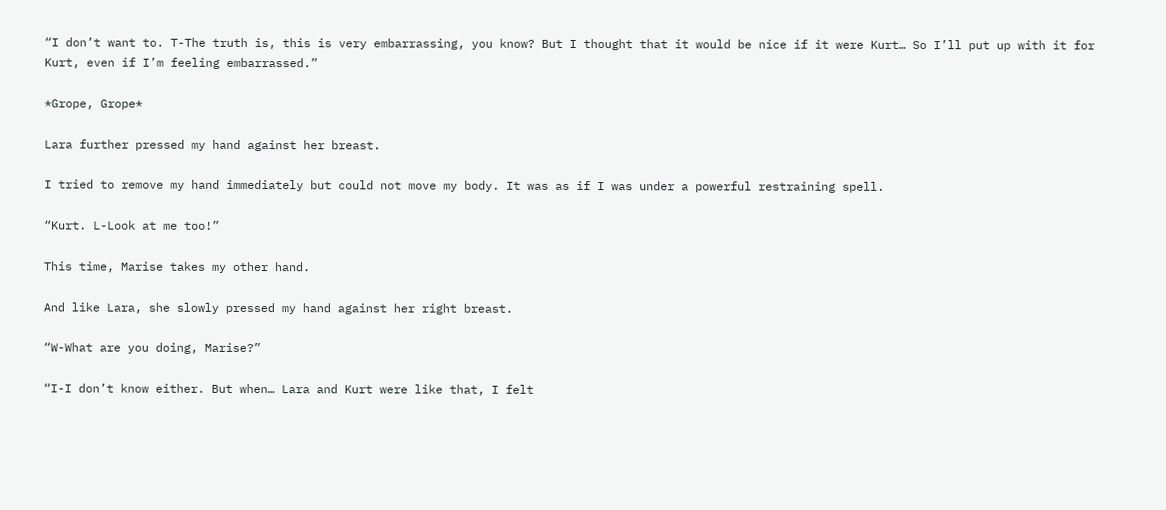“I don’t want to. T-The truth is, this is very embarrassing, you know? But I thought that it would be nice if it were Kurt… So I’ll put up with it for Kurt, even if I’m feeling embarrassed.”

*Grope, Grope*

Lara further pressed my hand against her breast.

I tried to remove my hand immediately but could not move my body. It was as if I was under a powerful restraining spell.

“Kurt. L-Look at me too!”

This time, Marise takes my other hand.

And like Lara, she slowly pressed my hand against her right breast.

“W-What are you doing, Marise?”

“I-I don’t know either. But when… Lara and Kurt were like that, I felt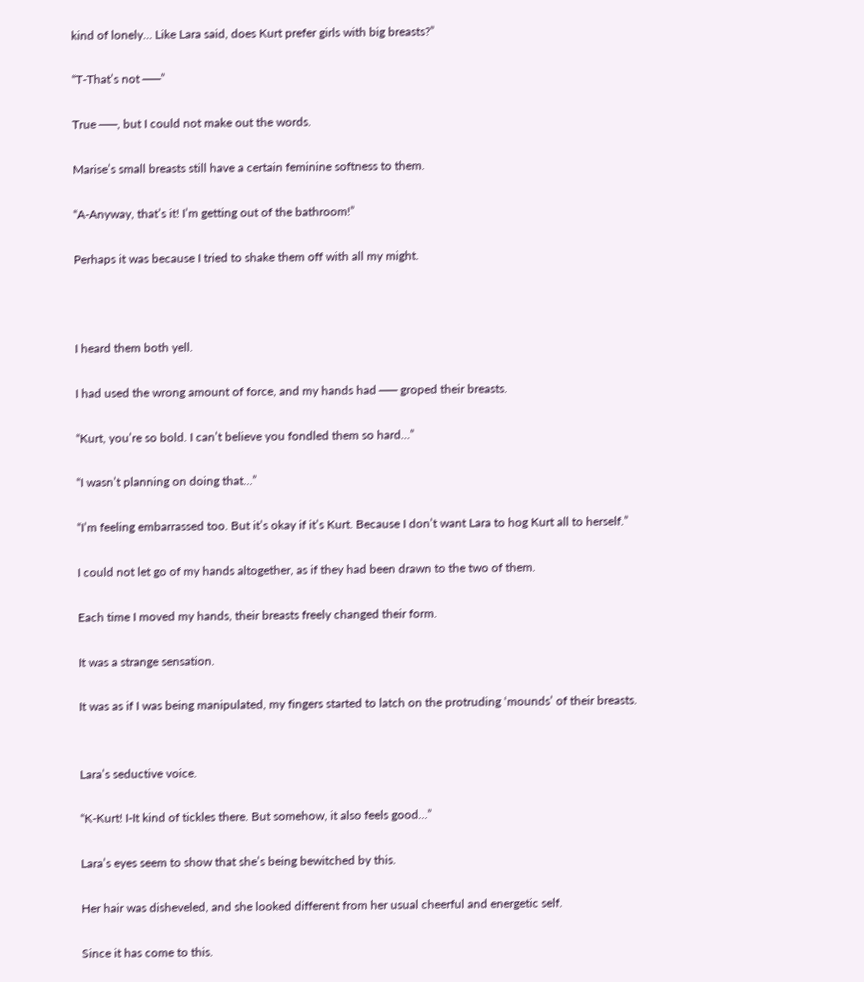kind of lonely… Like Lara said, does Kurt prefer girls with big breasts?”

“T-That’s not ──”

True ──, but I could not make out the words.

Marise’s small breasts still have a certain feminine softness to them.

“A-Anyway, that’s it! I’m getting out of the bathroom!”

Perhaps it was because I tried to shake them off with all my might.



I heard them both yell.

I had used the wrong amount of force, and my hands had ── groped their breasts.

“Kurt, you’re so bold. I can’t believe you fondled them so hard…”

“I wasn’t planning on doing that…”

“I’m feeling embarrassed too. But it’s okay if it’s Kurt. Because I don’t want Lara to hog Kurt all to herself.”

I could not let go of my hands altogether, as if they had been drawn to the two of them.

Each time I moved my hands, their breasts freely changed their form.

It was a strange sensation.

It was as if I was being manipulated, my fingers started to latch on the protruding ‘mounds’ of their breasts.


Lara’s seductive voice.

“K-Kurt! I-It kind of tickles there. But somehow, it also feels good…”

Lara’s eyes seem to show that she’s being bewitched by this.

Her hair was disheveled, and she looked different from her usual cheerful and energetic self.

Since it has come to this.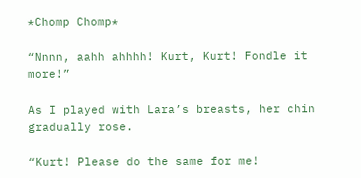*Chomp Chomp*

“Nnnn, aahh ahhhh! Kurt, Kurt! Fondle it more!”

As I played with Lara’s breasts, her chin gradually rose.

“Kurt! Please do the same for me!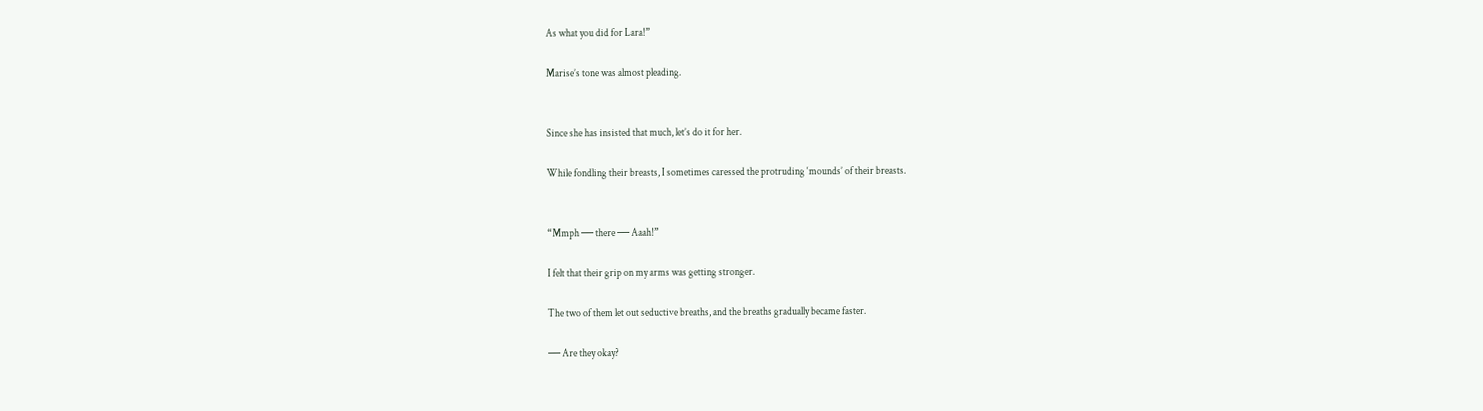As what you did for Lara!”

Marise’s tone was almost pleading.


Since she has insisted that much, let’s do it for her.

While fondling their breasts, I sometimes caressed the protruding ‘mounds’ of their breasts.


“Mmph ── there ── Aaah!”

I felt that their grip on my arms was getting stronger.

The two of them let out seductive breaths, and the breaths gradually became faster.

── Are they okay?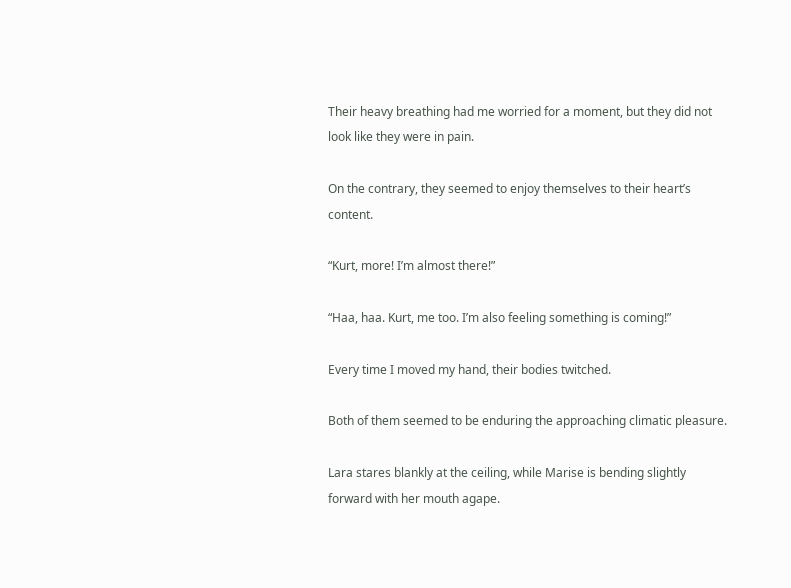Their heavy breathing had me worried for a moment, but they did not look like they were in pain.

On the contrary, they seemed to enjoy themselves to their heart’s content.

“Kurt, more! I’m almost there!”

“Haa, haa. Kurt, me too. I’m also feeling something is coming!”

Every time I moved my hand, their bodies twitched.

Both of them seemed to be enduring the approaching climatic pleasure.

Lara stares blankly at the ceiling, while Marise is bending slightly forward with her mouth agape.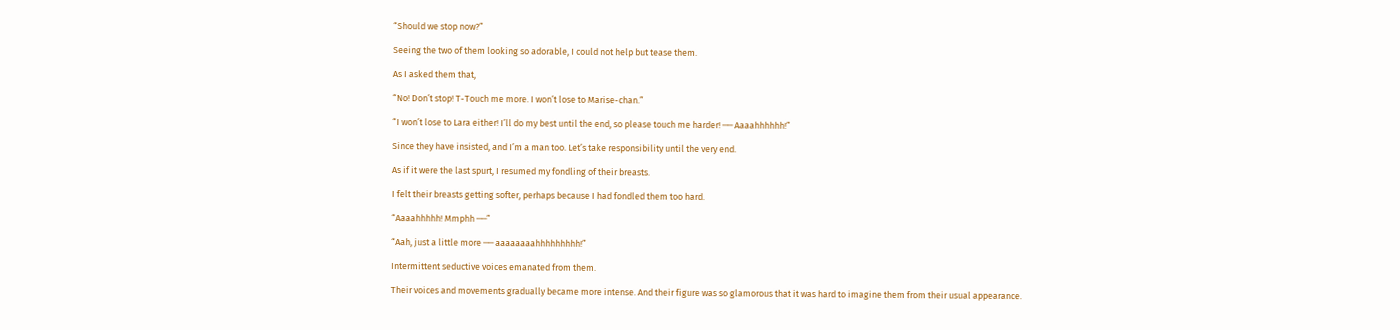“Should we stop now?”

Seeing the two of them looking so adorable, I could not help but tease them.

As I asked them that,

“No! Don’t stop! T-Touch me more. I won’t lose to Marise-chan.”

“I won’t lose to Lara either! I’ll do my best until the end, so please touch me harder! ── Aaaahhhhhh!”

Since they have insisted, and I’m a man too. Let’s take responsibility until the very end.

As if it were the last spurt, I resumed my fondling of their breasts.

I felt their breasts getting softer, perhaps because I had fondled them too hard.

“Aaaahhhhh! Mmphh ──”

“Aah, just a little more ── aaaaaaaahhhhhhhhh!”

Intermittent seductive voices emanated from them.

Their voices and movements gradually became more intense. And their figure was so glamorous that it was hard to imagine them from their usual appearance.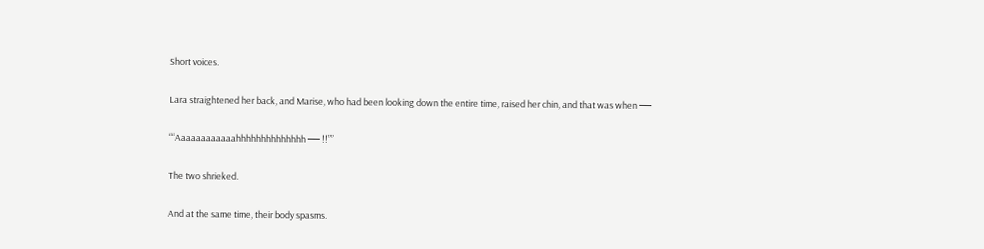Short voices.

Lara straightened her back, and Marise, who had been looking down the entire time, raised her chin, and that was when ──

““Aaaaaaaaaaaahhhhhhhhhhhhhh ── !!””

The two shrieked.

And at the same time, their body spasms.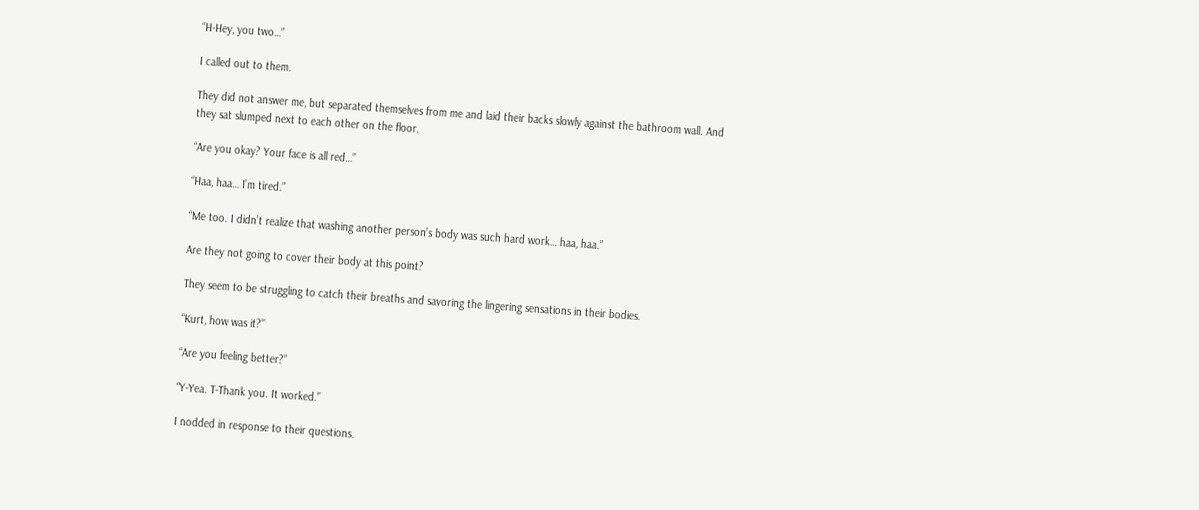“H-Hey, you two…”

I called out to them.

They did not answer me, but separated themselves from me and laid their backs slowly against the bathroom wall. And they sat slumped next to each other on the floor.

“Are you okay? Your face is all red…”

“Haa, haa… I’m tired.”

“Me too. I didn’t realize that washing another person’s body was such hard work… haa, haa.”

Are they not going to cover their body at this point?

They seem to be struggling to catch their breaths and savoring the lingering sensations in their bodies.

“Kurt, how was it?”

“Are you feeling better?”

“Y-Yea. T-Thank you. It worked.”

I nodded in response to their questions.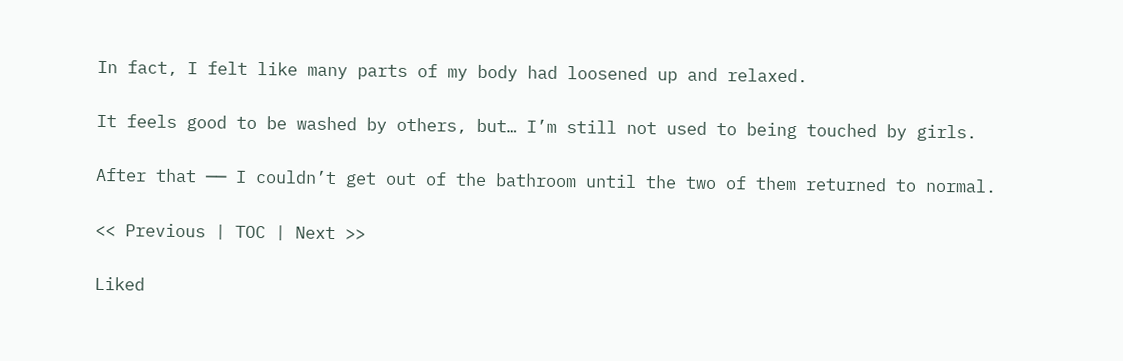In fact, I felt like many parts of my body had loosened up and relaxed.

It feels good to be washed by others, but… I’m still not used to being touched by girls.

After that ── I couldn’t get out of the bathroom until the two of them returned to normal.

<< Previous | TOC | Next >>

Liked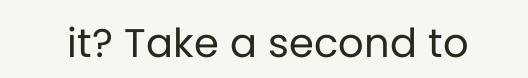it? Take a second to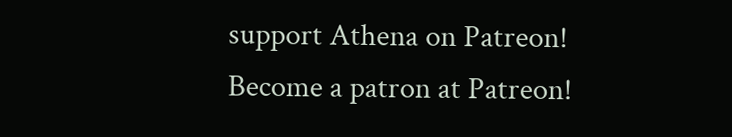support Athena on Patreon!
Become a patron at Patreon!